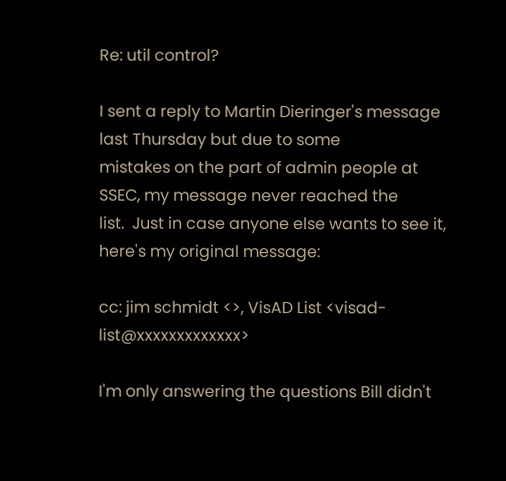Re: util control?

I sent a reply to Martin Dieringer's message last Thursday but due to some
mistakes on the part of admin people at SSEC, my message never reached the
list.  Just in case anyone else wants to see it, here's my original message:

cc: jim schmidt <>, VisAD List <visad-list@xxxxxxxxxxxxx>

I'm only answering the questions Bill didn't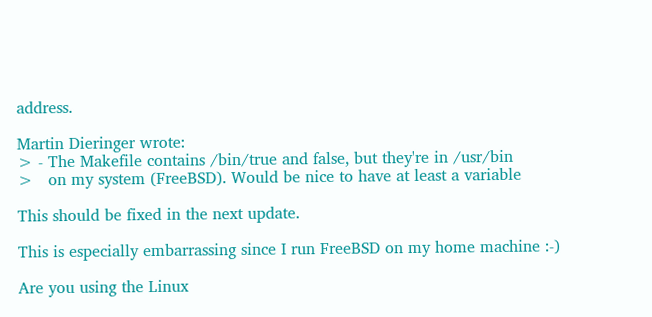address.

Martin Dieringer wrote:
> - The Makefile contains /bin/true and false, but they're in /usr/bin
>   on my system (FreeBSD). Would be nice to have at least a variable

This should be fixed in the next update.

This is especially embarrassing since I run FreeBSD on my home machine :-)

Are you using the Linux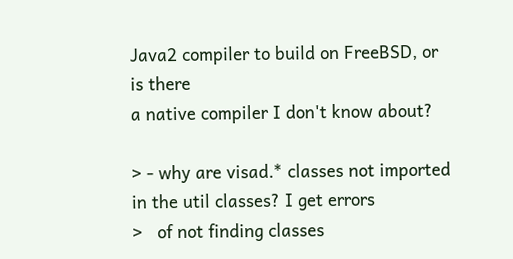Java2 compiler to build on FreeBSD, or is there
a native compiler I don't know about?

> - why are visad.* classes not imported in the util classes? I get errors
>   of not finding classes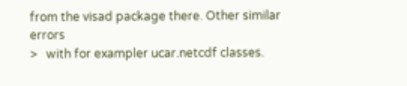from the visad package there. Other similar errors
>   with for exampler ucar.netcdf classes.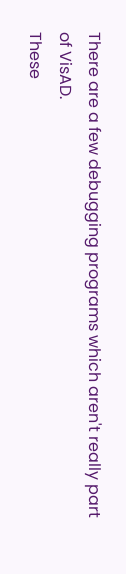There are a few debugging programs which aren't really part of VisAD.
These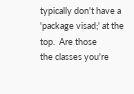typically don't have a 'package visad;' at the top.  Are those
the classes you're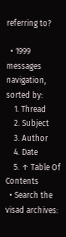referring to?

  • 1999 messages navigation, sorted by:
    1. Thread
    2. Subject
    3. Author
    4. Date
    5. ↑ Table Of Contents
  • Search the visad archives: